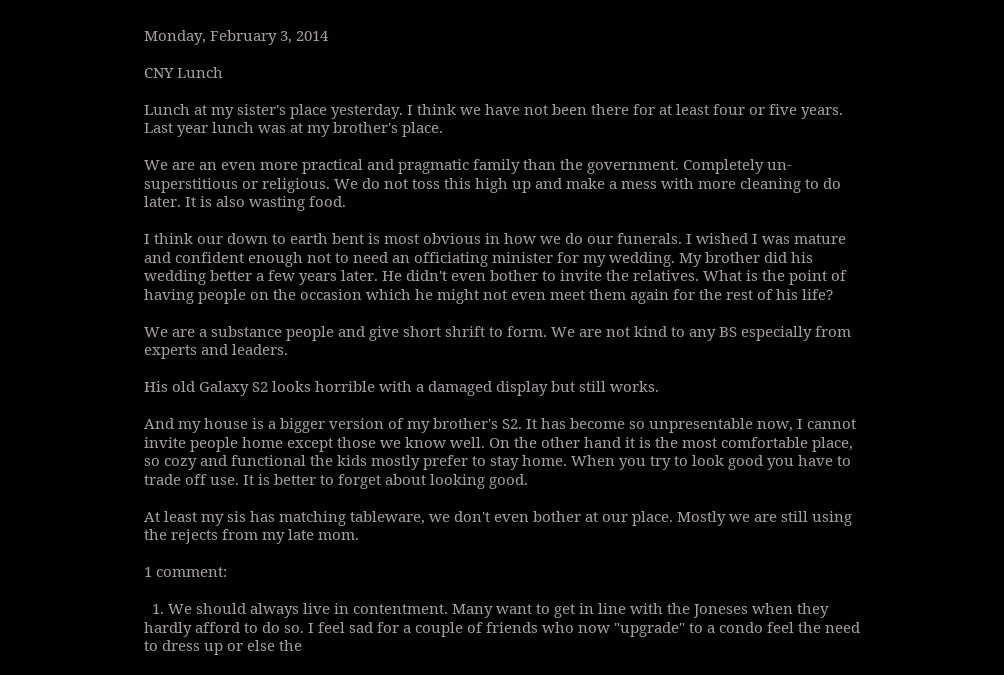Monday, February 3, 2014

CNY Lunch

Lunch at my sister's place yesterday. I think we have not been there for at least four or five years. Last year lunch was at my brother's place.

We are an even more practical and pragmatic family than the government. Completely un-superstitious or religious. We do not toss this high up and make a mess with more cleaning to do later. It is also wasting food.

I think our down to earth bent is most obvious in how we do our funerals. I wished I was mature and confident enough not to need an officiating minister for my wedding. My brother did his wedding better a few years later. He didn't even bother to invite the relatives. What is the point of having people on the occasion which he might not even meet them again for the rest of his life?

We are a substance people and give short shrift to form. We are not kind to any BS especially from experts and leaders.

His old Galaxy S2 looks horrible with a damaged display but still works.

And my house is a bigger version of my brother's S2. It has become so unpresentable now, I cannot invite people home except those we know well. On the other hand it is the most comfortable place, so cozy and functional the kids mostly prefer to stay home. When you try to look good you have to trade off use. It is better to forget about looking good.

At least my sis has matching tableware, we don't even bother at our place. Mostly we are still using the rejects from my late mom.

1 comment:

  1. We should always live in contentment. Many want to get in line with the Joneses when they hardly afford to do so. I feel sad for a couple of friends who now "upgrade" to a condo feel the need to dress up or else the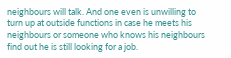neighbours will talk. And one even is unwilling to turn up at outside functions in case he meets his neighbours or someone who knows his neighbours find out he is still looking for a job.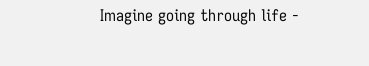Imagine going through life -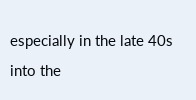especially in the late 40s into the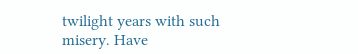twilight years with such misery. Have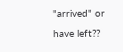"arrived" or have left??